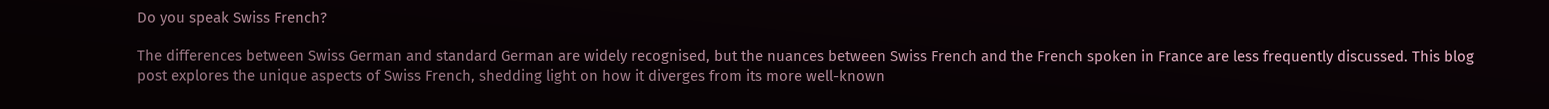Do you speak Swiss French?

The differences between Swiss German and standard German are widely recognised, but the nuances between Swiss French and the French spoken in France are less frequently discussed. This blog post explores the unique aspects of Swiss French, shedding light on how it diverges from its more well-known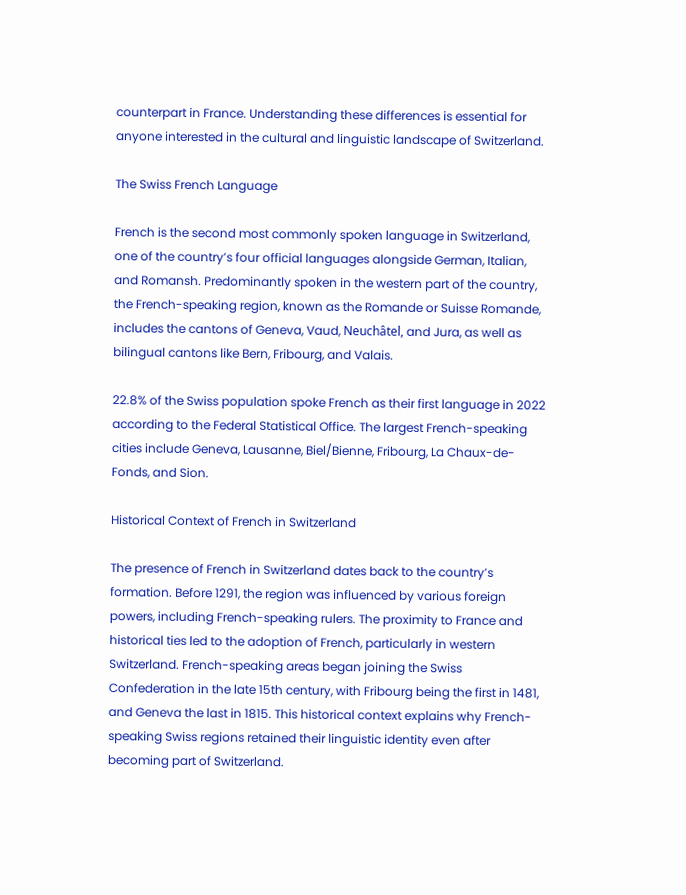counterpart in France. Understanding these differences is essential for anyone interested in the cultural and linguistic landscape of Switzerland.

The Swiss French Language

French is the second most commonly spoken language in Switzerland, one of the country’s four official languages alongside German, Italian, and Romansh. Predominantly spoken in the western part of the country, the French-speaking region, known as the Romande or Suisse Romande, includes the cantons of Geneva, Vaud, Neuchâtel, and Jura, as well as bilingual cantons like Bern, Fribourg, and Valais.

22.8% of the Swiss population spoke French as their first language in 2022 according to the Federal Statistical Office. The largest French-speaking cities include Geneva, Lausanne, Biel/Bienne, Fribourg, La Chaux-de-Fonds, and Sion.

Historical Context of French in Switzerland

The presence of French in Switzerland dates back to the country’s formation. Before 1291, the region was influenced by various foreign powers, including French-speaking rulers. The proximity to France and historical ties led to the adoption of French, particularly in western Switzerland. French-speaking areas began joining the Swiss Confederation in the late 15th century, with Fribourg being the first in 1481, and Geneva the last in 1815. This historical context explains why French-speaking Swiss regions retained their linguistic identity even after becoming part of Switzerland.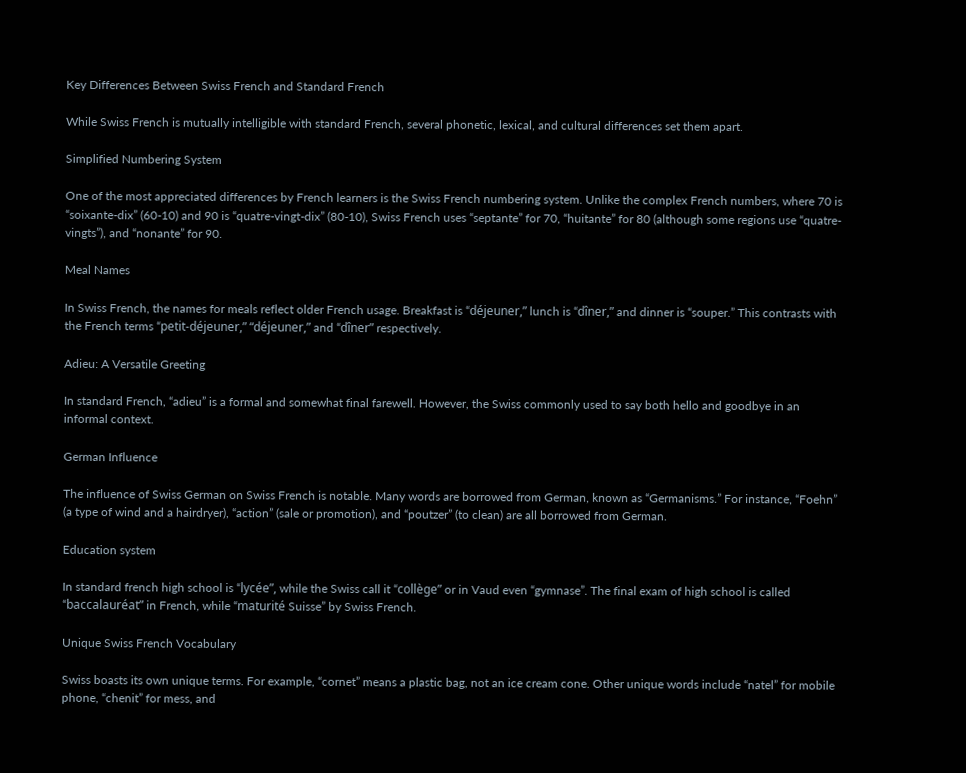Key Differences Between Swiss French and Standard French

While Swiss French is mutually intelligible with standard French, several phonetic, lexical, and cultural differences set them apart.

Simplified Numbering System

One of the most appreciated differences by French learners is the Swiss French numbering system. Unlike the complex French numbers, where 70 is “soixante-dix” (60-10) and 90 is “quatre-vingt-dix” (80-10), Swiss French uses “septante” for 70, “huitante” for 80 (although some regions use “quatre-vingts”), and “nonante” for 90.

Meal Names

In Swiss French, the names for meals reflect older French usage. Breakfast is “déjeuner,” lunch is “dîner,” and dinner is “souper.” This contrasts with the French terms “petit-déjeuner,” “déjeuner,” and “dîner” respectively.

Adieu: A Versatile Greeting

In standard French, “adieu” is a formal and somewhat final farewell. However, the Swiss commonly used to say both hello and goodbye in an informal context.

German Influence

The influence of Swiss German on Swiss French is notable. Many words are borrowed from German, known as “Germanisms.” For instance, “Foehn” (a type of wind and a hairdryer), “action” (sale or promotion), and “poutzer” (to clean) are all borrowed from German.

Education system

In standard french high school is “lycée”, while the Swiss call it “collège” or in Vaud even “gymnase”. The final exam of high school is called “baccalauréat” in French, while “maturité Suisse” by Swiss French.

Unique Swiss French Vocabulary

Swiss boasts its own unique terms. For example, “cornet” means a plastic bag, not an ice cream cone. Other unique words include “natel” for mobile phone, “chenit” for mess, and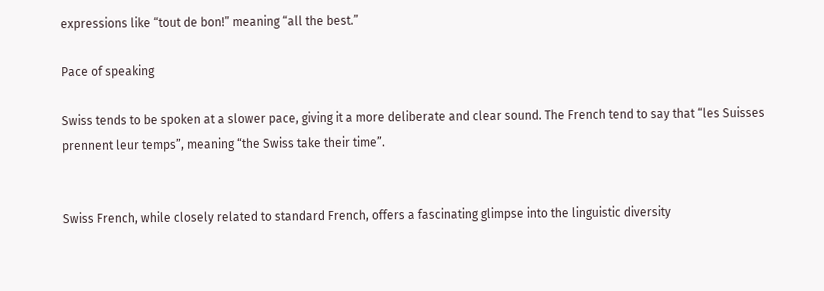expressions like “tout de bon!” meaning “all the best.”

Pace of speaking

Swiss tends to be spoken at a slower pace, giving it a more deliberate and clear sound. The French tend to say that “les Suisses prennent leur temps”, meaning “the Swiss take their time”.


Swiss French, while closely related to standard French, offers a fascinating glimpse into the linguistic diversity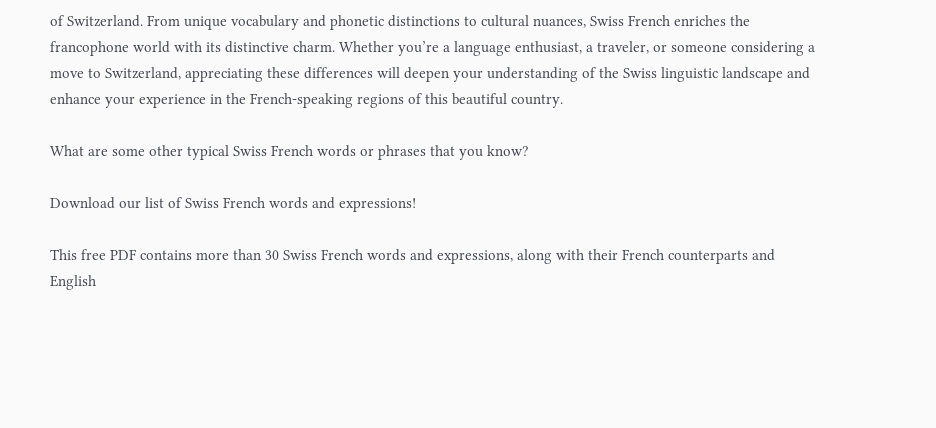of Switzerland. From unique vocabulary and phonetic distinctions to cultural nuances, Swiss French enriches the francophone world with its distinctive charm. Whether you’re a language enthusiast, a traveler, or someone considering a move to Switzerland, appreciating these differences will deepen your understanding of the Swiss linguistic landscape and enhance your experience in the French-speaking regions of this beautiful country.

What are some other typical Swiss French words or phrases that you know?

Download our list of Swiss French words and expressions!

This free PDF contains more than 30 Swiss French words and expressions, along with their French counterparts and English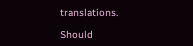translations.

Should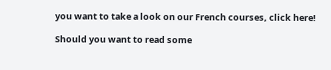you want to take a look on our French courses, click here!

Should you want to read some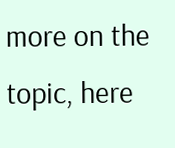more on the topic, here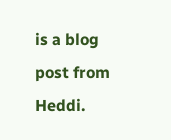is a blog post from Heddi.